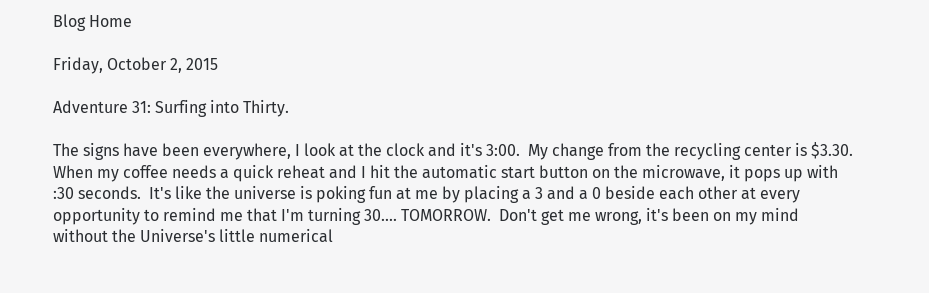Blog Home

Friday, October 2, 2015

Adventure 31: Surfing into Thirty.

The signs have been everywhere, I look at the clock and it's 3:00.  My change from the recycling center is $3.30.  When my coffee needs a quick reheat and I hit the automatic start button on the microwave, it pops up with :30 seconds.  It's like the universe is poking fun at me by placing a 3 and a 0 beside each other at every opportunity to remind me that I'm turning 30.... TOMORROW.  Don't get me wrong, it's been on my mind without the Universe's little numerical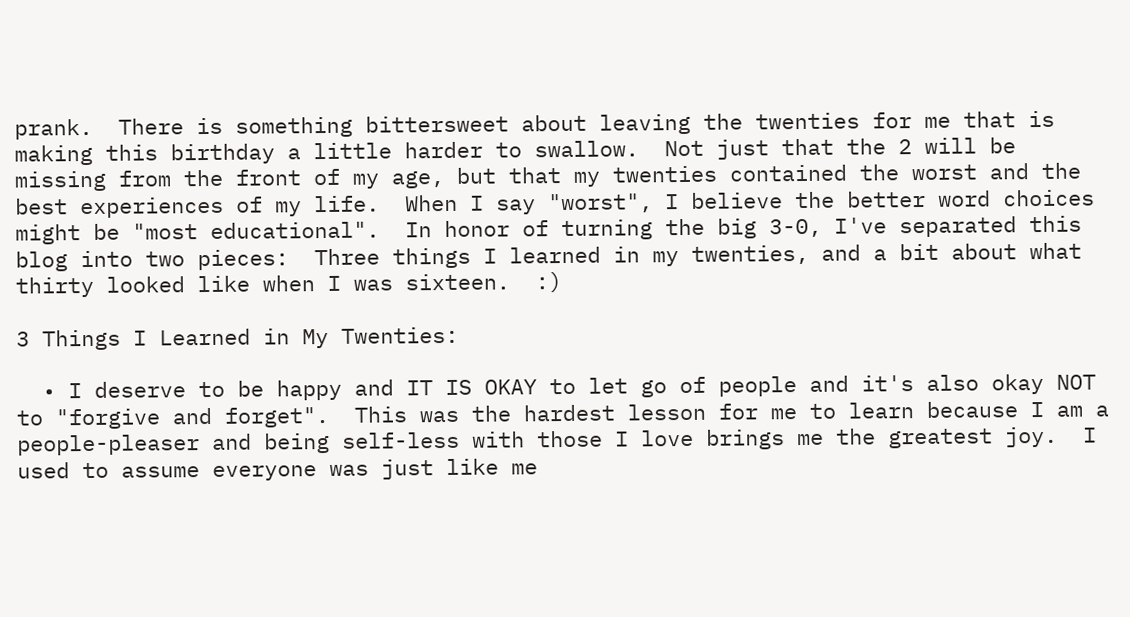prank.  There is something bittersweet about leaving the twenties for me that is making this birthday a little harder to swallow.  Not just that the 2 will be missing from the front of my age, but that my twenties contained the worst and the best experiences of my life.  When I say "worst", I believe the better word choices might be "most educational".  In honor of turning the big 3-0, I've separated this blog into two pieces:  Three things I learned in my twenties, and a bit about what thirty looked like when I was sixteen.  :)

3 Things I Learned in My Twenties:

  • I deserve to be happy and IT IS OKAY to let go of people and it's also okay NOT to "forgive and forget".  This was the hardest lesson for me to learn because I am a people-pleaser and being self-less with those I love brings me the greatest joy.  I used to assume everyone was just like me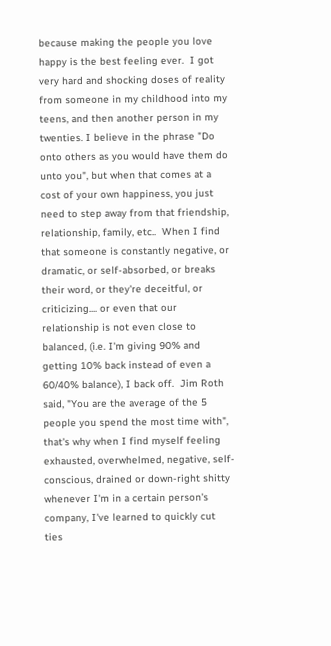because making the people you love happy is the best feeling ever.  I got very hard and shocking doses of reality from someone in my childhood into my teens, and then another person in my twenties. I believe in the phrase "Do onto others as you would have them do unto you", but when that comes at a cost of your own happiness, you just need to step away from that friendship, relationship, family, etc..  When I find that someone is constantly negative, or dramatic, or self-absorbed, or breaks their word, or they're deceitful, or criticizing.... or even that our relationship is not even close to balanced, (i.e. I'm giving 90% and getting 10% back instead of even a 60/40% balance), I back off.  Jim Roth said, "You are the average of the 5 people you spend the most time with", that's why when I find myself feeling exhausted, overwhelmed, negative, self-conscious, drained or down-right shitty whenever I'm in a certain person's company, I've learned to quickly cut ties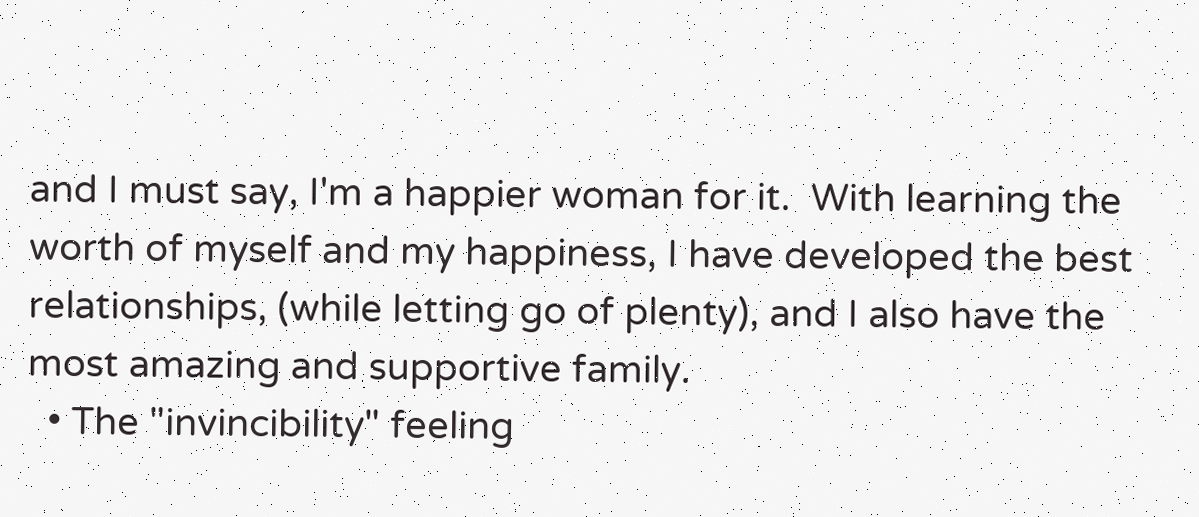and I must say, I'm a happier woman for it.  With learning the worth of myself and my happiness, I have developed the best relationships, (while letting go of plenty), and I also have the most amazing and supportive family.
  • The "invincibility" feeling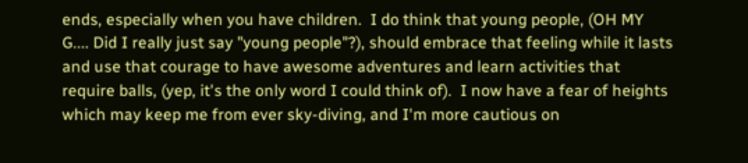ends, especially when you have children.  I do think that young people, (OH MY G.... Did I really just say "young people"?), should embrace that feeling while it lasts and use that courage to have awesome adventures and learn activities that require balls, (yep, it's the only word I could think of).  I now have a fear of heights which may keep me from ever sky-diving, and I'm more cautious on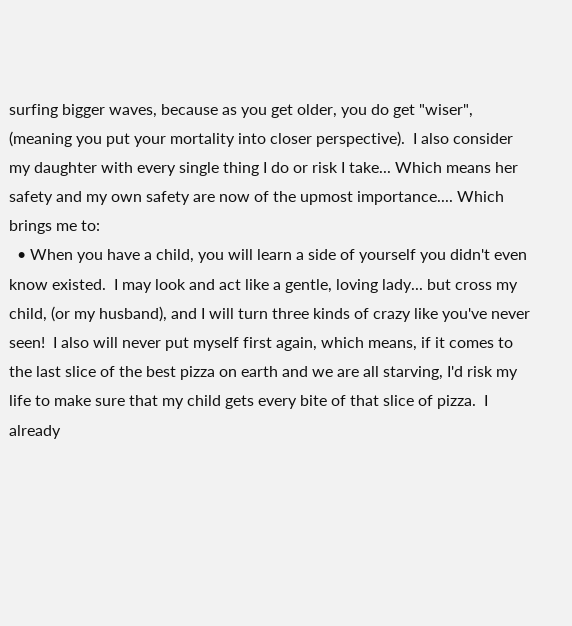surfing bigger waves, because as you get older, you do get "wiser", (meaning you put your mortality into closer perspective).  I also consider my daughter with every single thing I do or risk I take... Which means her safety and my own safety are now of the upmost importance.... Which brings me to:
  • When you have a child, you will learn a side of yourself you didn't even know existed.  I may look and act like a gentle, loving lady... but cross my child, (or my husband), and I will turn three kinds of crazy like you've never seen!  I also will never put myself first again, which means, if it comes to the last slice of the best pizza on earth and we are all starving, I'd risk my life to make sure that my child gets every bite of that slice of pizza.  I already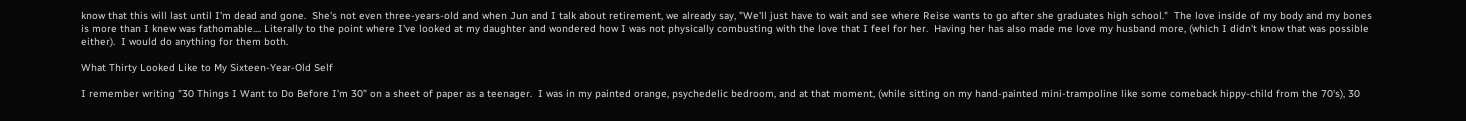know that this will last until I'm dead and gone.  She's not even three-years-old and when Jun and I talk about retirement, we already say, "We'll just have to wait and see where Reise wants to go after she graduates high school."  The love inside of my body and my bones is more than I knew was fathomable.... Literally to the point where I've looked at my daughter and wondered how I was not physically combusting with the love that I feel for her.  Having her has also made me love my husband more, (which I didn't know that was possible either).  I would do anything for them both.

What Thirty Looked Like to My Sixteen-Year-Old Self

I remember writing "30 Things I Want to Do Before I'm 30" on a sheet of paper as a teenager.  I was in my painted orange, psychedelic bedroom, and at that moment, (while sitting on my hand-painted mini-trampoline like some comeback hippy-child from the 70's), 30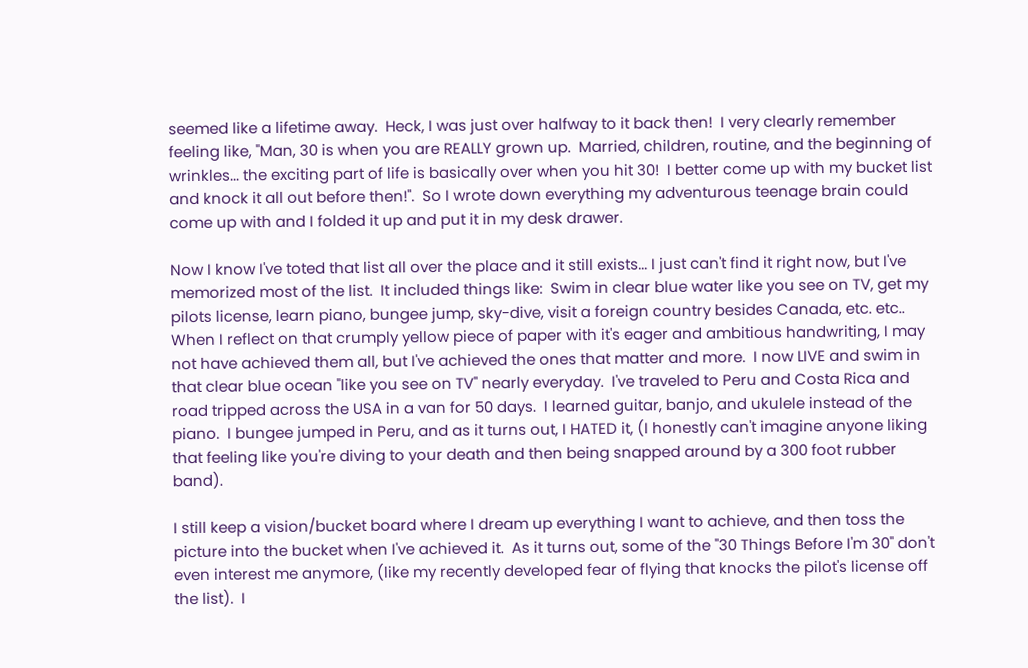seemed like a lifetime away.  Heck, I was just over halfway to it back then!  I very clearly remember feeling like, "Man, 30 is when you are REALLY grown up.  Married, children, routine, and the beginning of wrinkles... the exciting part of life is basically over when you hit 30!  I better come up with my bucket list and knock it all out before then!".  So I wrote down everything my adventurous teenage brain could come up with and I folded it up and put it in my desk drawer.

Now I know I've toted that list all over the place and it still exists... I just can't find it right now, but I've memorized most of the list.  It included things like:  Swim in clear blue water like you see on TV, get my pilots license, learn piano, bungee jump, sky-dive, visit a foreign country besides Canada, etc. etc..  When I reflect on that crumply yellow piece of paper with it's eager and ambitious handwriting, I may not have achieved them all, but I've achieved the ones that matter and more.  I now LIVE and swim in that clear blue ocean "like you see on TV" nearly everyday.  I've traveled to Peru and Costa Rica and road tripped across the USA in a van for 50 days.  I learned guitar, banjo, and ukulele instead of the piano.  I bungee jumped in Peru, and as it turns out, I HATED it, (I honestly can't imagine anyone liking that feeling like you're diving to your death and then being snapped around by a 300 foot rubber band).

I still keep a vision/bucket board where I dream up everything I want to achieve, and then toss the picture into the bucket when I've achieved it.  As it turns out, some of the "30 Things Before I'm 30" don't even interest me anymore, (like my recently developed fear of flying that knocks the pilot's license off the list).  I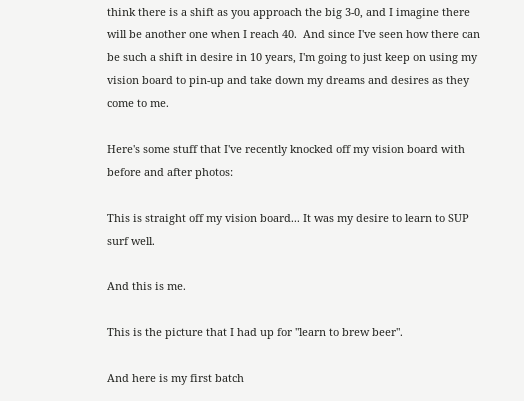think there is a shift as you approach the big 3-0, and I imagine there will be another one when I reach 40.  And since I've seen how there can be such a shift in desire in 10 years, I'm going to just keep on using my vision board to pin-up and take down my dreams and desires as they come to me.

Here's some stuff that I've recently knocked off my vision board with before and after photos:

This is straight off my vision board... It was my desire to learn to SUP surf well.

And this is me.

This is the picture that I had up for "learn to brew beer".

And here is my first batch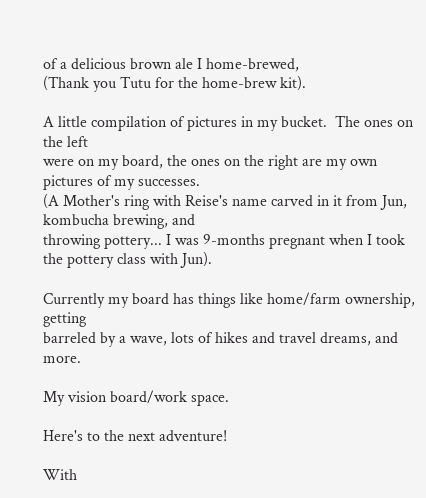of a delicious brown ale I home-brewed,
(Thank you Tutu for the home-brew kit).

A little compilation of pictures in my bucket.  The ones on the left
were on my board, the ones on the right are my own pictures of my successes.
(A Mother's ring with Reise's name carved in it from Jun, kombucha brewing, and
throwing pottery... I was 9-months pregnant when I took the pottery class with Jun).

Currently my board has things like home/farm ownership, getting
barreled by a wave, lots of hikes and travel dreams, and more.

My vision board/work space.

Here's to the next adventure!

With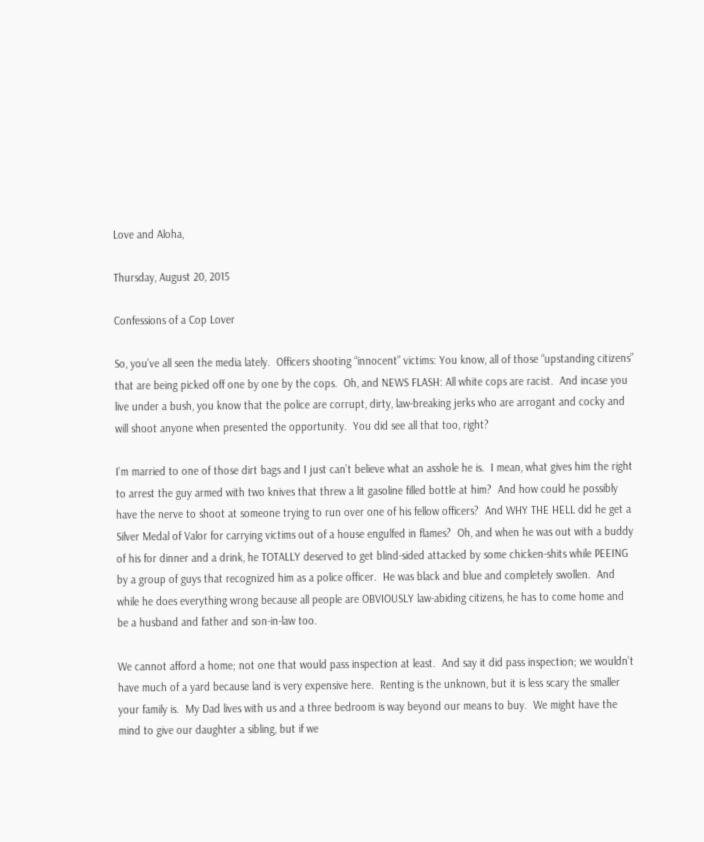Love and Aloha,

Thursday, August 20, 2015

Confessions of a Cop Lover

So, you’ve all seen the media lately.  Officers shooting “innocent” victims: You know, all of those “upstanding citizens” that are being picked off one by one by the cops.  Oh, and NEWS FLASH: All white cops are racist.  And incase you live under a bush, you know that the police are corrupt, dirty, law-breaking jerks who are arrogant and cocky and will shoot anyone when presented the opportunity.  You did see all that too, right?

I’m married to one of those dirt bags and I just can’t believe what an asshole he is.  I mean, what gives him the right to arrest the guy armed with two knives that threw a lit gasoline filled bottle at him?  And how could he possibly have the nerve to shoot at someone trying to run over one of his fellow officers?  And WHY THE HELL did he get a Silver Medal of Valor for carrying victims out of a house engulfed in flames?  Oh, and when he was out with a buddy of his for dinner and a drink, he TOTALLY deserved to get blind-sided attacked by some chicken-shits while PEEING by a group of guys that recognized him as a police officer.  He was black and blue and completely swollen.  And while he does everything wrong because all people are OBVIOUSLY law-abiding citizens, he has to come home and be a husband and father and son-in-law too.

We cannot afford a home; not one that would pass inspection at least.  And say it did pass inspection; we wouldn’t have much of a yard because land is very expensive here.  Renting is the unknown, but it is less scary the smaller your family is.  My Dad lives with us and a three bedroom is way beyond our means to buy.  We might have the mind to give our daughter a sibling, but if we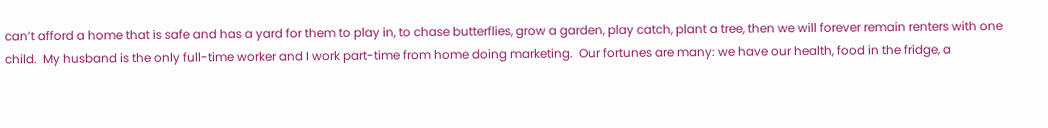can’t afford a home that is safe and has a yard for them to play in, to chase butterflies, grow a garden, play catch, plant a tree, then we will forever remain renters with one child.  My husband is the only full-time worker and I work part-time from home doing marketing.  Our fortunes are many: we have our health, food in the fridge, a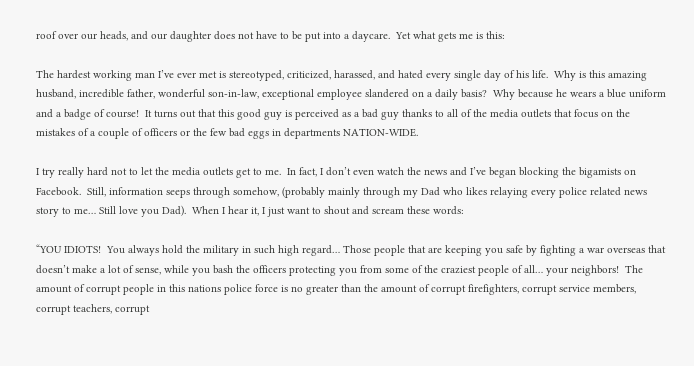roof over our heads, and our daughter does not have to be put into a daycare.  Yet what gets me is this:

The hardest working man I’ve ever met is stereotyped, criticized, harassed, and hated every single day of his life.  Why is this amazing husband, incredible father, wonderful son-in-law, exceptional employee slandered on a daily basis?  Why because he wears a blue uniform and a badge of course!  It turns out that this good guy is perceived as a bad guy thanks to all of the media outlets that focus on the mistakes of a couple of officers or the few bad eggs in departments NATION-WIDE.

I try really hard not to let the media outlets get to me.  In fact, I don’t even watch the news and I’ve began blocking the bigamists on Facebook.  Still, information seeps through somehow, (probably mainly through my Dad who likes relaying every police related news story to me… Still love you Dad).  When I hear it, I just want to shout and scream these words:

“YOU IDIOTS!  You always hold the military in such high regard… Those people that are keeping you safe by fighting a war overseas that doesn’t make a lot of sense, while you bash the officers protecting you from some of the craziest people of all… your neighbors!  The amount of corrupt people in this nations police force is no greater than the amount of corrupt firefighters, corrupt service members, corrupt teachers, corrupt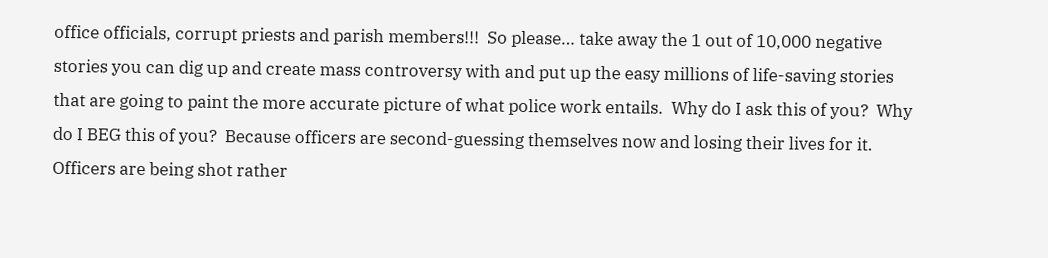office officials, corrupt priests and parish members!!!  So please… take away the 1 out of 10,000 negative stories you can dig up and create mass controversy with and put up the easy millions of life-saving stories that are going to paint the more accurate picture of what police work entails.  Why do I ask this of you?  Why do I BEG this of you?  Because officers are second-guessing themselves now and losing their lives for it.  Officers are being shot rather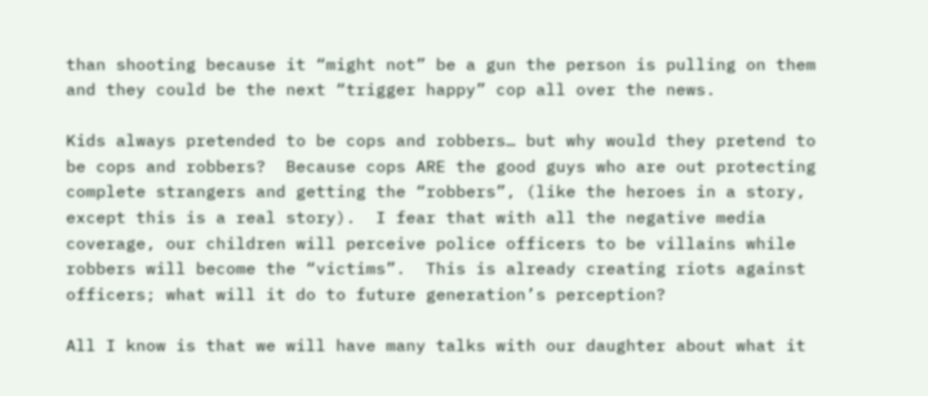than shooting because it “might not” be a gun the person is pulling on them and they could be the next “trigger happy” cop all over the news.

Kids always pretended to be cops and robbers… but why would they pretend to be cops and robbers?  Because cops ARE the good guys who are out protecting complete strangers and getting the “robbers”, (like the heroes in a story, except this is a real story).  I fear that with all the negative media coverage, our children will perceive police officers to be villains while robbers will become the “victims”.  This is already creating riots against officers; what will it do to future generation’s perception?

All I know is that we will have many talks with our daughter about what it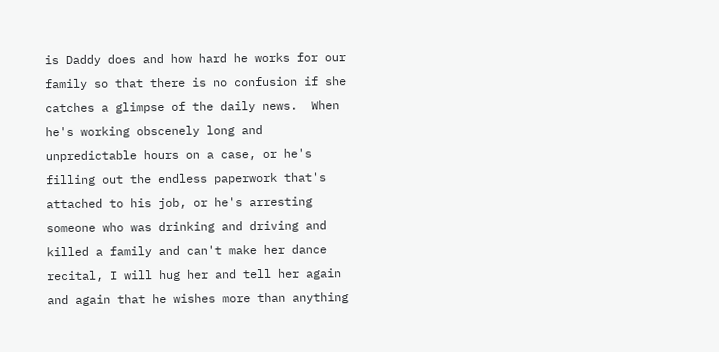is Daddy does and how hard he works for our family so that there is no confusion if she catches a glimpse of the daily news.  When he's working obscenely long and unpredictable hours on a case, or he's filling out the endless paperwork that's attached to his job, or he's arresting someone who was drinking and driving and killed a family and can't make her dance recital, I will hug her and tell her again and again that he wishes more than anything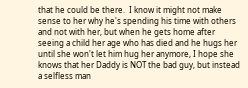that he could be there.  I know it might not make sense to her why he's spending his time with others and not with her, but when he gets home after seeing a child her age who has died and he hugs her until she won't let him hug her anymore, I hope she knows that her Daddy is NOT the bad guy, but instead a selfless man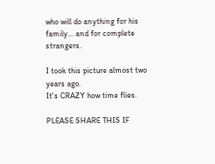who will do anything for his family... and for complete strangers.

I took this picture almost two years ago.
It's CRAZY how time flies.

PLEASE SHARE THIS IF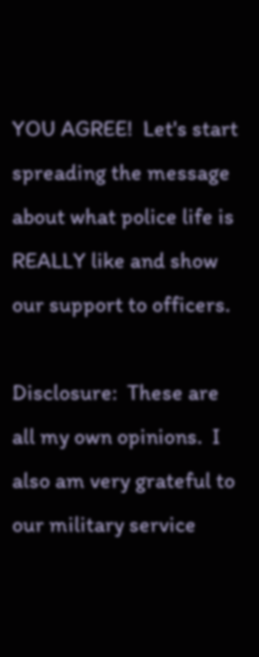YOU AGREE!  Let's start spreading the message about what police life is REALLY like and show our support to officers.

Disclosure:  These are all my own opinions.  I also am very grateful to our military service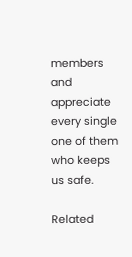members and appreciate every single one of them who keeps us safe.

Related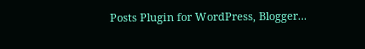Posts Plugin for WordPress, Blogger...